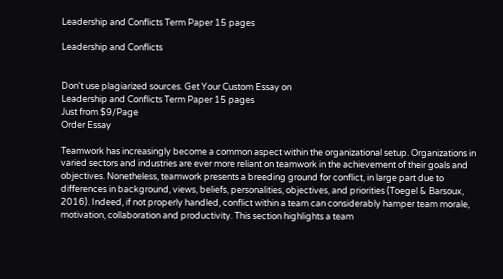Leadership and Conflicts Term Paper 15 pages

Leadership and Conflicts


Don't use plagiarized sources. Get Your Custom Essay on
Leadership and Conflicts Term Paper 15 pages
Just from $9/Page
Order Essay

Teamwork has increasingly become a common aspect within the organizational setup. Organizations in varied sectors and industries are ever more reliant on teamwork in the achievement of their goals and objectives. Nonetheless, teamwork presents a breeding ground for conflict, in large part due to differences in background, views, beliefs, personalities, objectives, and priorities (Toegel & Barsoux, 2016). Indeed, if not properly handled, conflict within a team can considerably hamper team morale, motivation, collaboration and productivity. This section highlights a team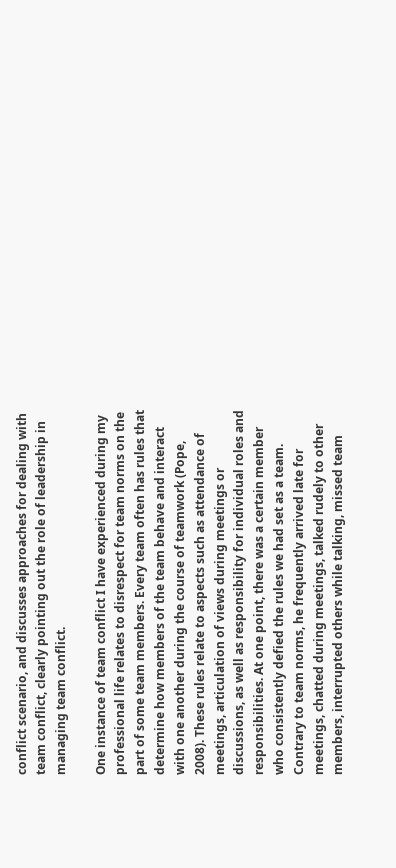conflict scenario, and discusses approaches for dealing with team conflict, clearly pointing out the role of leadership in managing team conflict.

One instance of team conflict I have experienced during my professional life relates to disrespect for team norms on the part of some team members. Every team often has rules that determine how members of the team behave and interact with one another during the course of teamwork (Pope, 2008). These rules relate to aspects such as attendance of meetings, articulation of views during meetings or discussions, as well as responsibility for individual roles and responsibilities. At one point, there was a certain member who consistently defied the rules we had set as a team. Contrary to team norms, he frequently arrived late for meetings, chatted during meetings, talked rudely to other members, interrupted others while talking, missed team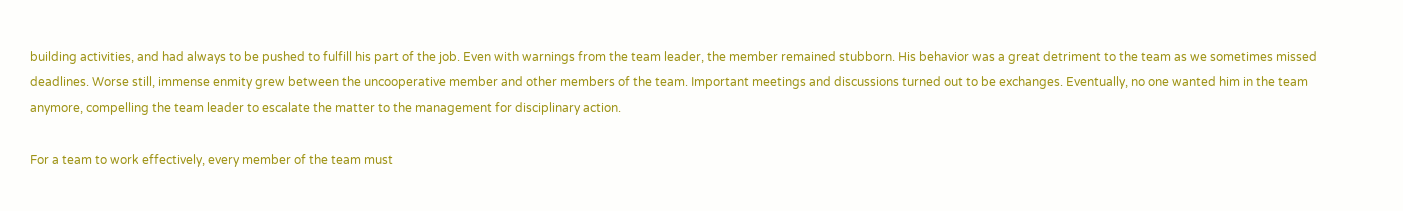building activities, and had always to be pushed to fulfill his part of the job. Even with warnings from the team leader, the member remained stubborn. His behavior was a great detriment to the team as we sometimes missed deadlines. Worse still, immense enmity grew between the uncooperative member and other members of the team. Important meetings and discussions turned out to be exchanges. Eventually, no one wanted him in the team anymore, compelling the team leader to escalate the matter to the management for disciplinary action.

For a team to work effectively, every member of the team must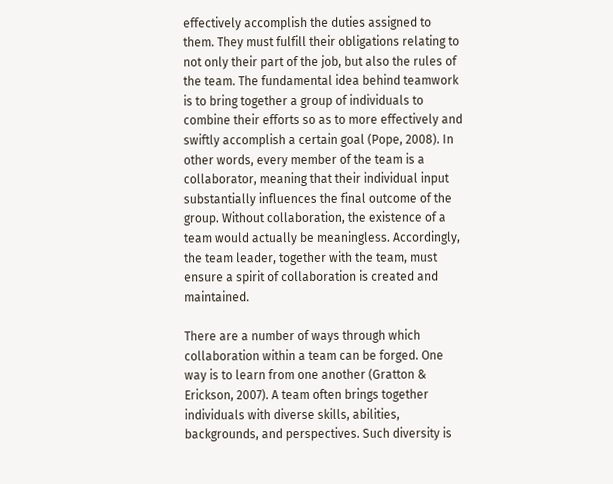effectively accomplish the duties assigned to them. They must fulfill their obligations relating to not only their part of the job, but also the rules of the team. The fundamental idea behind teamwork is to bring together a group of individuals to combine their efforts so as to more effectively and swiftly accomplish a certain goal (Pope, 2008). In other words, every member of the team is a collaborator, meaning that their individual input substantially influences the final outcome of the group. Without collaboration, the existence of a team would actually be meaningless. Accordingly, the team leader, together with the team, must ensure a spirit of collaboration is created and maintained.

There are a number of ways through which collaboration within a team can be forged. One way is to learn from one another (Gratton & Erickson, 2007). A team often brings together individuals with diverse skills, abilities, backgrounds, and perspectives. Such diversity is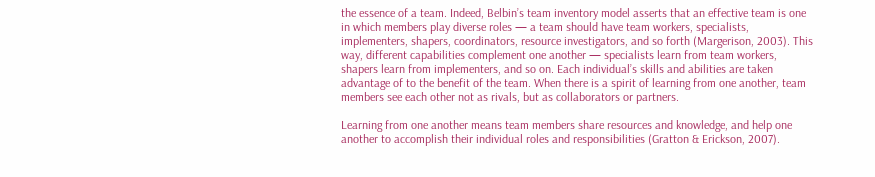the essence of a team. Indeed, Belbin’s team inventory model asserts that an effective team is one in which members play diverse roles — a team should have team workers, specialists, implementers, shapers, coordinators, resource investigators, and so forth (Margerison, 2003). This way, different capabilities complement one another — specialists learn from team workers, shapers learn from implementers, and so on. Each individual’s skills and abilities are taken advantage of to the benefit of the team. When there is a spirit of learning from one another, team members see each other not as rivals, but as collaborators or partners.

Learning from one another means team members share resources and knowledge, and help one another to accomplish their individual roles and responsibilities (Gratton & Erickson, 2007).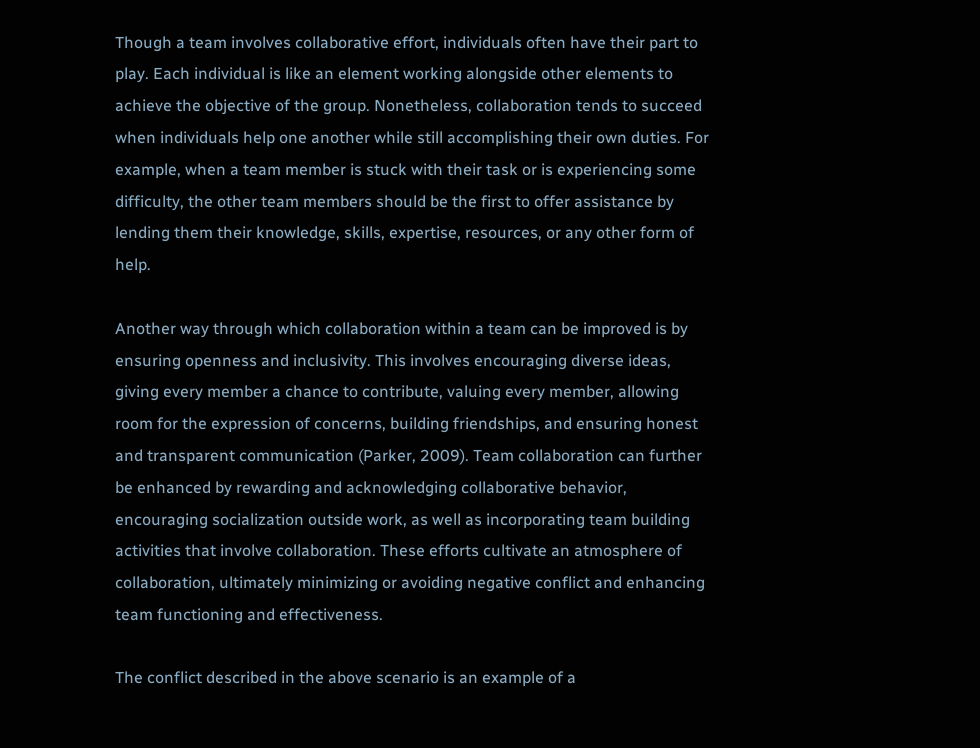Though a team involves collaborative effort, individuals often have their part to play. Each individual is like an element working alongside other elements to achieve the objective of the group. Nonetheless, collaboration tends to succeed when individuals help one another while still accomplishing their own duties. For example, when a team member is stuck with their task or is experiencing some difficulty, the other team members should be the first to offer assistance by lending them their knowledge, skills, expertise, resources, or any other form of help.

Another way through which collaboration within a team can be improved is by ensuring openness and inclusivity. This involves encouraging diverse ideas, giving every member a chance to contribute, valuing every member, allowing room for the expression of concerns, building friendships, and ensuring honest and transparent communication (Parker, 2009). Team collaboration can further be enhanced by rewarding and acknowledging collaborative behavior, encouraging socialization outside work, as well as incorporating team building activities that involve collaboration. These efforts cultivate an atmosphere of collaboration, ultimately minimizing or avoiding negative conflict and enhancing team functioning and effectiveness.

The conflict described in the above scenario is an example of a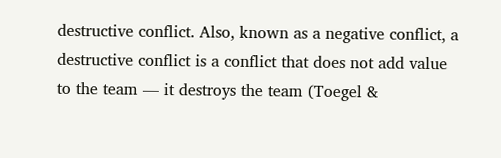destructive conflict. Also, known as a negative conflict, a destructive conflict is a conflict that does not add value to the team — it destroys the team (Toegel &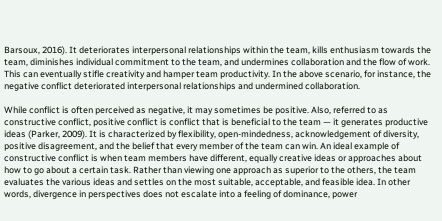Barsoux, 2016). It deteriorates interpersonal relationships within the team, kills enthusiasm towards the team, diminishes individual commitment to the team, and undermines collaboration and the flow of work. This can eventually stifle creativity and hamper team productivity. In the above scenario, for instance, the negative conflict deteriorated interpersonal relationships and undermined collaboration.

While conflict is often perceived as negative, it may sometimes be positive. Also, referred to as constructive conflict, positive conflict is conflict that is beneficial to the team — it generates productive ideas (Parker, 2009). It is characterized by flexibility, open-mindedness, acknowledgement of diversity, positive disagreement, and the belief that every member of the team can win. An ideal example of constructive conflict is when team members have different, equally creative ideas or approaches about how to go about a certain task. Rather than viewing one approach as superior to the others, the team evaluates the various ideas and settles on the most suitable, acceptable, and feasible idea. In other words, divergence in perspectives does not escalate into a feeling of dominance, power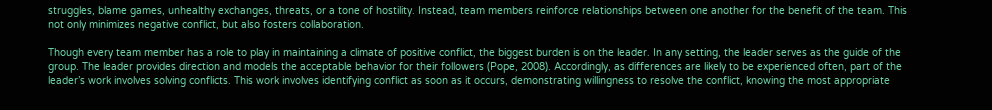struggles, blame games, unhealthy exchanges, threats, or a tone of hostility. Instead, team members reinforce relationships between one another for the benefit of the team. This not only minimizes negative conflict, but also fosters collaboration.

Though every team member has a role to play in maintaining a climate of positive conflict, the biggest burden is on the leader. In any setting, the leader serves as the guide of the group. The leader provides direction and models the acceptable behavior for their followers (Pope, 2008). Accordingly, as differences are likely to be experienced often, part of the leader’s work involves solving conflicts. This work involves identifying conflict as soon as it occurs, demonstrating willingness to resolve the conflict, knowing the most appropriate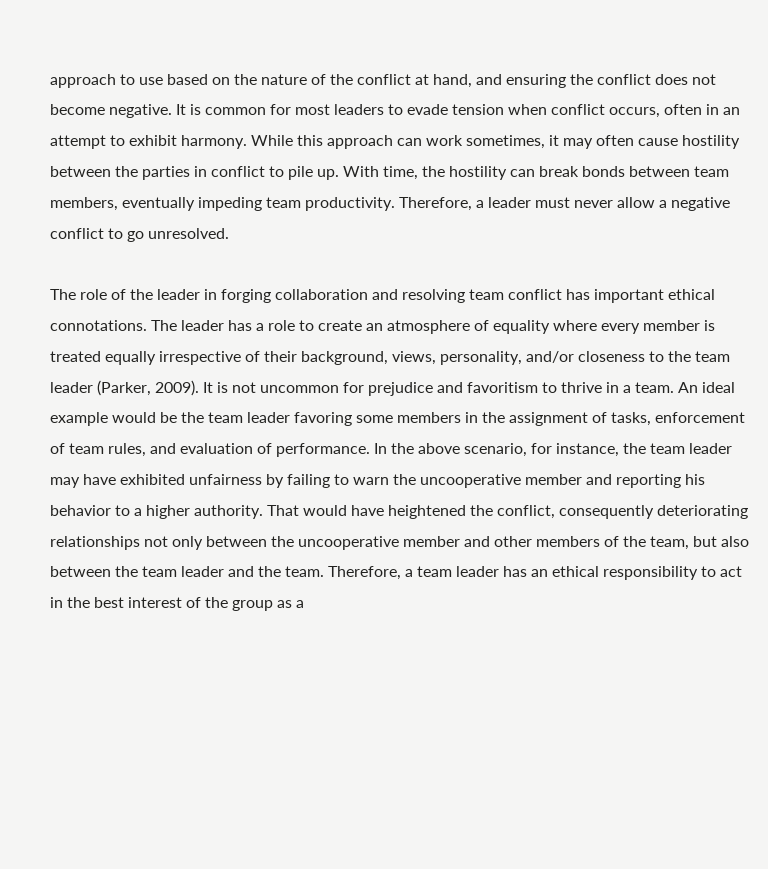approach to use based on the nature of the conflict at hand, and ensuring the conflict does not become negative. It is common for most leaders to evade tension when conflict occurs, often in an attempt to exhibit harmony. While this approach can work sometimes, it may often cause hostility between the parties in conflict to pile up. With time, the hostility can break bonds between team members, eventually impeding team productivity. Therefore, a leader must never allow a negative conflict to go unresolved.

The role of the leader in forging collaboration and resolving team conflict has important ethical connotations. The leader has a role to create an atmosphere of equality where every member is treated equally irrespective of their background, views, personality, and/or closeness to the team leader (Parker, 2009). It is not uncommon for prejudice and favoritism to thrive in a team. An ideal example would be the team leader favoring some members in the assignment of tasks, enforcement of team rules, and evaluation of performance. In the above scenario, for instance, the team leader may have exhibited unfairness by failing to warn the uncooperative member and reporting his behavior to a higher authority. That would have heightened the conflict, consequently deteriorating relationships not only between the uncooperative member and other members of the team, but also between the team leader and the team. Therefore, a team leader has an ethical responsibility to act in the best interest of the group as a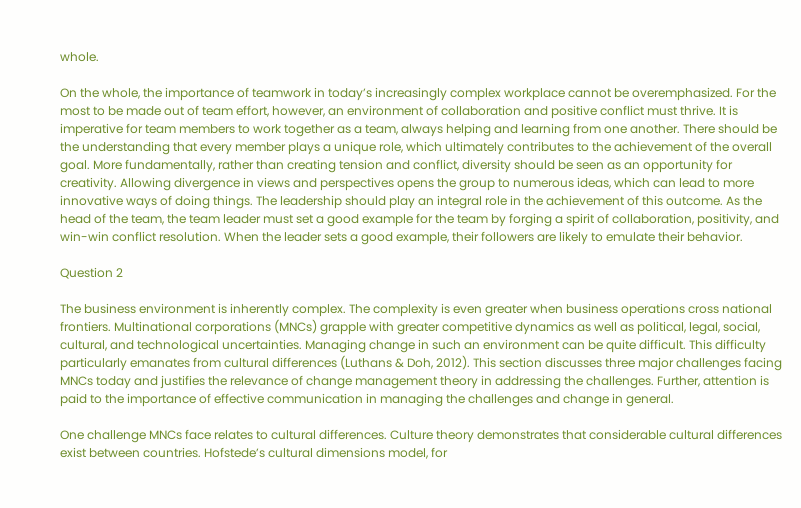whole.

On the whole, the importance of teamwork in today’s increasingly complex workplace cannot be overemphasized. For the most to be made out of team effort, however, an environment of collaboration and positive conflict must thrive. It is imperative for team members to work together as a team, always helping and learning from one another. There should be the understanding that every member plays a unique role, which ultimately contributes to the achievement of the overall goal. More fundamentally, rather than creating tension and conflict, diversity should be seen as an opportunity for creativity. Allowing divergence in views and perspectives opens the group to numerous ideas, which can lead to more innovative ways of doing things. The leadership should play an integral role in the achievement of this outcome. As the head of the team, the team leader must set a good example for the team by forging a spirit of collaboration, positivity, and win-win conflict resolution. When the leader sets a good example, their followers are likely to emulate their behavior.

Question 2

The business environment is inherently complex. The complexity is even greater when business operations cross national frontiers. Multinational corporations (MNCs) grapple with greater competitive dynamics as well as political, legal, social, cultural, and technological uncertainties. Managing change in such an environment can be quite difficult. This difficulty particularly emanates from cultural differences (Luthans & Doh, 2012). This section discusses three major challenges facing MNCs today and justifies the relevance of change management theory in addressing the challenges. Further, attention is paid to the importance of effective communication in managing the challenges and change in general.

One challenge MNCs face relates to cultural differences. Culture theory demonstrates that considerable cultural differences exist between countries. Hofstede’s cultural dimensions model, for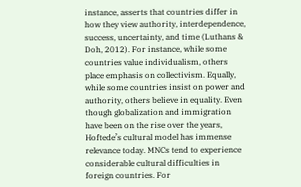instance, asserts that countries differ in how they view authority, interdependence, success, uncertainty, and time (Luthans & Doh, 2012). For instance, while some countries value individualism, others place emphasis on collectivism. Equally, while some countries insist on power and authority, others believe in equality. Even though globalization and immigration have been on the rise over the years, Hoftede’s cultural model has immense relevance today. MNCs tend to experience considerable cultural difficulties in foreign countries. For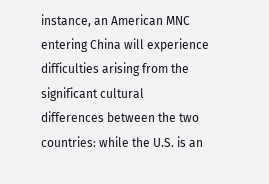instance, an American MNC entering China will experience difficulties arising from the significant cultural differences between the two countries: while the U.S. is an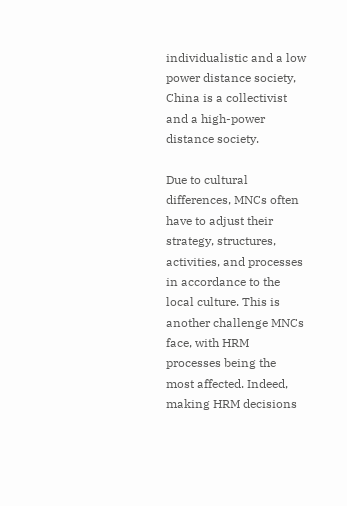individualistic and a low power distance society, China is a collectivist and a high-power distance society.

Due to cultural differences, MNCs often have to adjust their strategy, structures, activities, and processes in accordance to the local culture. This is another challenge MNCs face, with HRM processes being the most affected. Indeed, making HRM decisions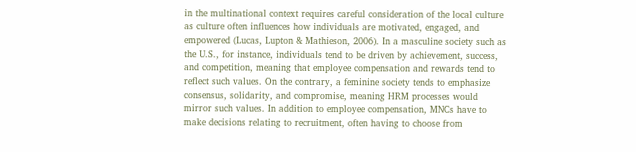in the multinational context requires careful consideration of the local culture as culture often influences how individuals are motivated, engaged, and empowered (Lucas, Lupton & Mathieson, 2006). In a masculine society such as the U.S., for instance, individuals tend to be driven by achievement, success, and competition, meaning that employee compensation and rewards tend to reflect such values. On the contrary, a feminine society tends to emphasize consensus, solidarity, and compromise, meaning HRM processes would mirror such values. In addition to employee compensation, MNCs have to make decisions relating to recruitment, often having to choose from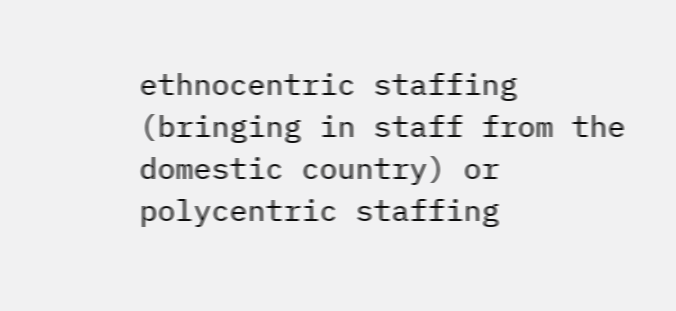ethnocentric staffing (bringing in staff from the domestic country) or polycentric staffing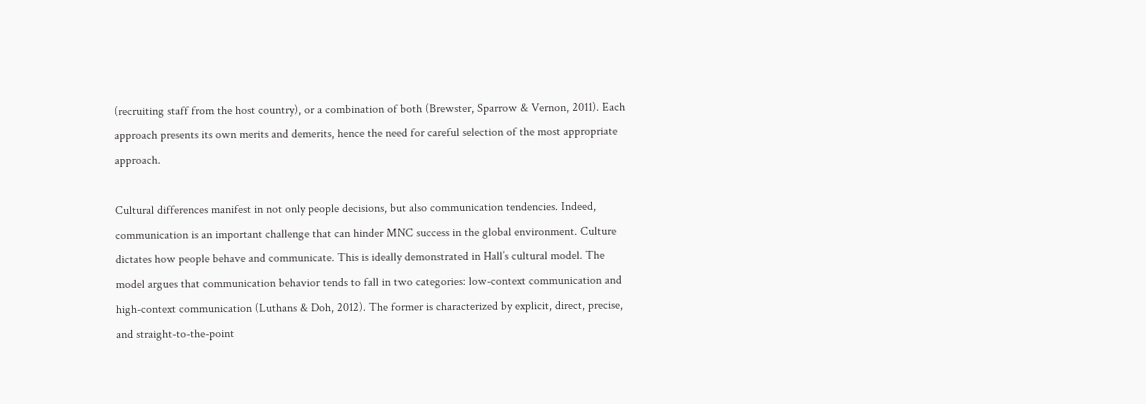(recruiting staff from the host country), or a combination of both (Brewster, Sparrow & Vernon, 2011). Each approach presents its own merits and demerits, hence the need for careful selection of the most appropriate approach.

Cultural differences manifest in not only people decisions, but also communication tendencies. Indeed, communication is an important challenge that can hinder MNC success in the global environment. Culture dictates how people behave and communicate. This is ideally demonstrated in Hall’s cultural model. The model argues that communication behavior tends to fall in two categories: low-context communication and high-context communication (Luthans & Doh, 2012). The former is characterized by explicit, direct, precise, and straight-to-the-point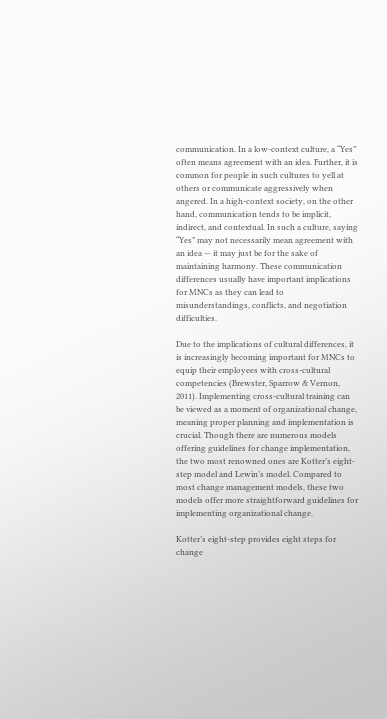communication. In a low-context culture, a “Yes” often means agreement with an idea. Further, it is common for people in such cultures to yell at others or communicate aggressively when angered. In a high-context society, on the other hand, communication tends to be implicit, indirect, and contextual. In such a culture, saying “Yes” may not necessarily mean agreement with an idea — it may just be for the sake of maintaining harmony. These communication differences usually have important implications for MNCs as they can lead to misunderstandings, conflicts, and negotiation difficulties.

Due to the implications of cultural differences, it is increasingly becoming important for MNCs to equip their employees with cross-cultural competencies (Brewster, Sparrow & Vernon, 2011). Implementing cross-cultural training can be viewed as a moment of organizational change, meaning proper planning and implementation is crucial. Though there are numerous models offering guidelines for change implementation, the two most renowned ones are Kotter’s eight-step model and Lewin’s model. Compared to most change management models, these two models offer more straightforward guidelines for implementing organizational change.

Kotter’s eight-step provides eight steps for change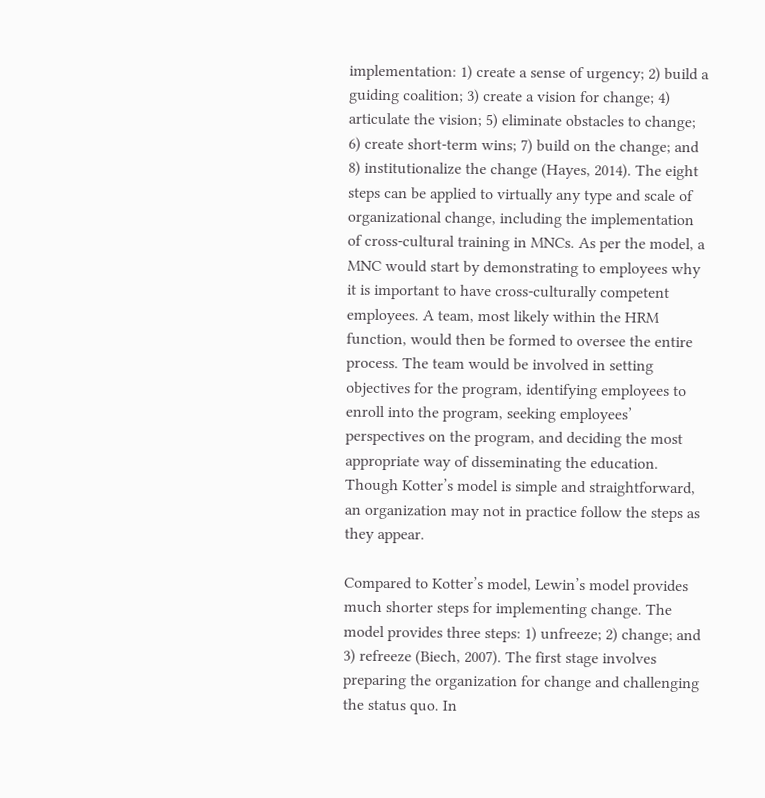implementation: 1) create a sense of urgency; 2) build a guiding coalition; 3) create a vision for change; 4) articulate the vision; 5) eliminate obstacles to change; 6) create short-term wins; 7) build on the change; and 8) institutionalize the change (Hayes, 2014). The eight steps can be applied to virtually any type and scale of organizational change, including the implementation of cross-cultural training in MNCs. As per the model, a MNC would start by demonstrating to employees why it is important to have cross-culturally competent employees. A team, most likely within the HRM function, would then be formed to oversee the entire process. The team would be involved in setting objectives for the program, identifying employees to enroll into the program, seeking employees’ perspectives on the program, and deciding the most appropriate way of disseminating the education. Though Kotter’s model is simple and straightforward, an organization may not in practice follow the steps as they appear.

Compared to Kotter’s model, Lewin’s model provides much shorter steps for implementing change. The model provides three steps: 1) unfreeze; 2) change; and 3) refreeze (Biech, 2007). The first stage involves preparing the organization for change and challenging the status quo. In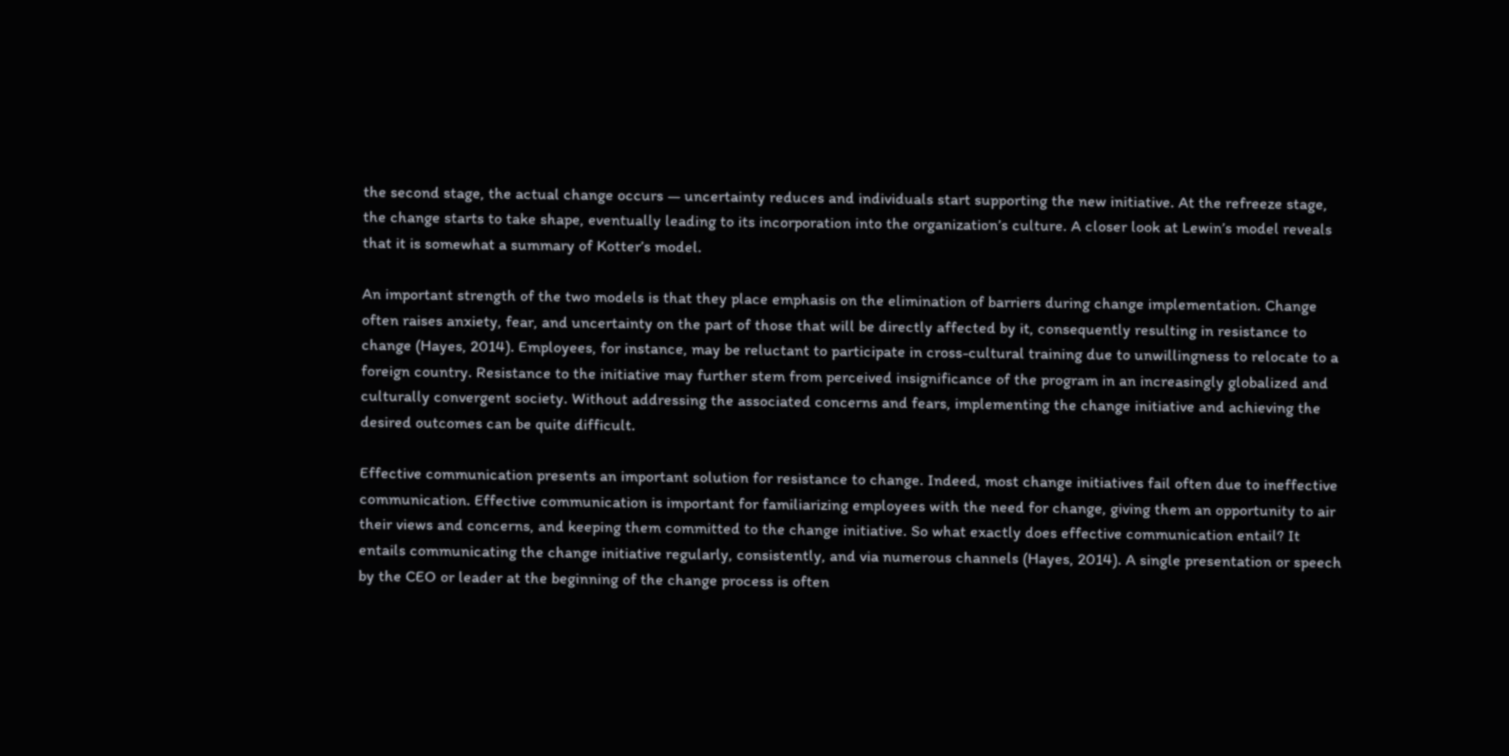the second stage, the actual change occurs — uncertainty reduces and individuals start supporting the new initiative. At the refreeze stage, the change starts to take shape, eventually leading to its incorporation into the organization’s culture. A closer look at Lewin’s model reveals that it is somewhat a summary of Kotter’s model.

An important strength of the two models is that they place emphasis on the elimination of barriers during change implementation. Change often raises anxiety, fear, and uncertainty on the part of those that will be directly affected by it, consequently resulting in resistance to change (Hayes, 2014). Employees, for instance, may be reluctant to participate in cross-cultural training due to unwillingness to relocate to a foreign country. Resistance to the initiative may further stem from perceived insignificance of the program in an increasingly globalized and culturally convergent society. Without addressing the associated concerns and fears, implementing the change initiative and achieving the desired outcomes can be quite difficult.

Effective communication presents an important solution for resistance to change. Indeed, most change initiatives fail often due to ineffective communication. Effective communication is important for familiarizing employees with the need for change, giving them an opportunity to air their views and concerns, and keeping them committed to the change initiative. So what exactly does effective communication entail? It entails communicating the change initiative regularly, consistently, and via numerous channels (Hayes, 2014). A single presentation or speech by the CEO or leader at the beginning of the change process is often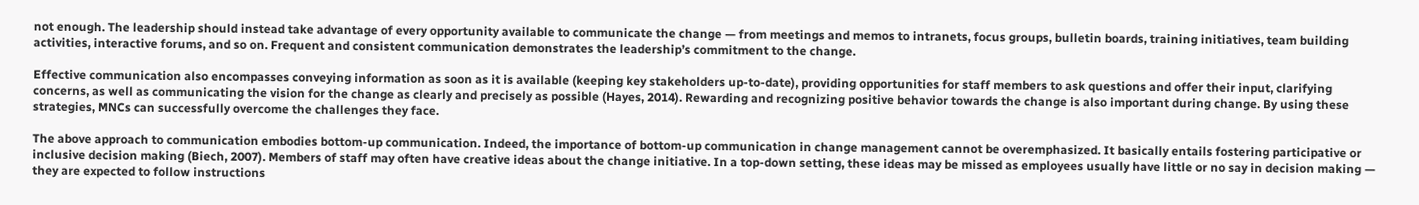not enough. The leadership should instead take advantage of every opportunity available to communicate the change — from meetings and memos to intranets, focus groups, bulletin boards, training initiatives, team building activities, interactive forums, and so on. Frequent and consistent communication demonstrates the leadership’s commitment to the change.

Effective communication also encompasses conveying information as soon as it is available (keeping key stakeholders up-to-date), providing opportunities for staff members to ask questions and offer their input, clarifying concerns, as well as communicating the vision for the change as clearly and precisely as possible (Hayes, 2014). Rewarding and recognizing positive behavior towards the change is also important during change. By using these strategies, MNCs can successfully overcome the challenges they face.

The above approach to communication embodies bottom-up communication. Indeed, the importance of bottom-up communication in change management cannot be overemphasized. It basically entails fostering participative or inclusive decision making (Biech, 2007). Members of staff may often have creative ideas about the change initiative. In a top-down setting, these ideas may be missed as employees usually have little or no say in decision making — they are expected to follow instructions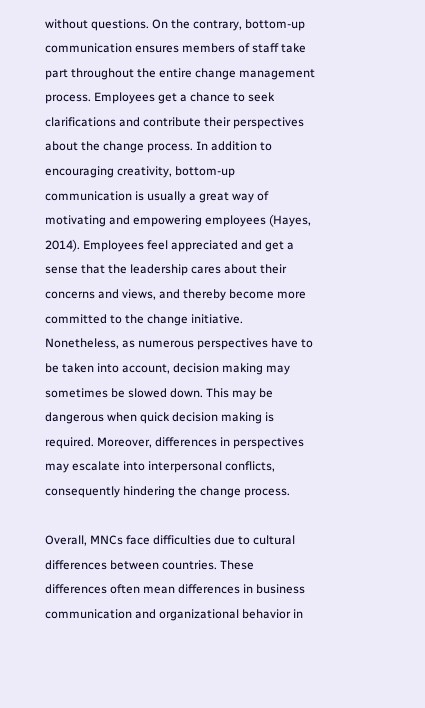without questions. On the contrary, bottom-up communication ensures members of staff take part throughout the entire change management process. Employees get a chance to seek clarifications and contribute their perspectives about the change process. In addition to encouraging creativity, bottom-up communication is usually a great way of motivating and empowering employees (Hayes, 2014). Employees feel appreciated and get a sense that the leadership cares about their concerns and views, and thereby become more committed to the change initiative. Nonetheless, as numerous perspectives have to be taken into account, decision making may sometimes be slowed down. This may be dangerous when quick decision making is required. Moreover, differences in perspectives may escalate into interpersonal conflicts, consequently hindering the change process.

Overall, MNCs face difficulties due to cultural differences between countries. These differences often mean differences in business communication and organizational behavior in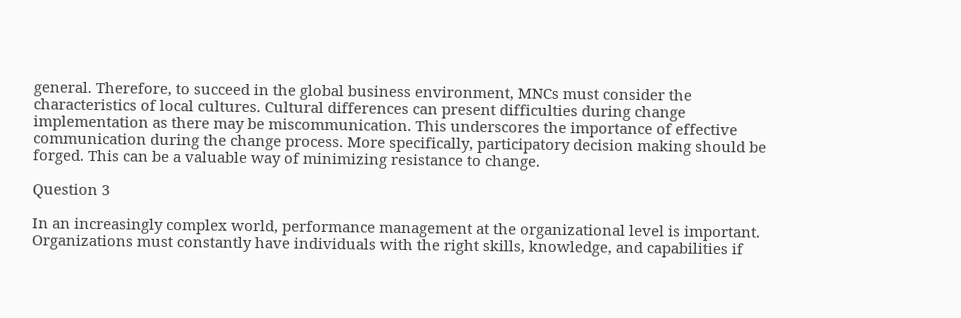general. Therefore, to succeed in the global business environment, MNCs must consider the characteristics of local cultures. Cultural differences can present difficulties during change implementation as there may be miscommunication. This underscores the importance of effective communication during the change process. More specifically, participatory decision making should be forged. This can be a valuable way of minimizing resistance to change.

Question 3

In an increasingly complex world, performance management at the organizational level is important. Organizations must constantly have individuals with the right skills, knowledge, and capabilities if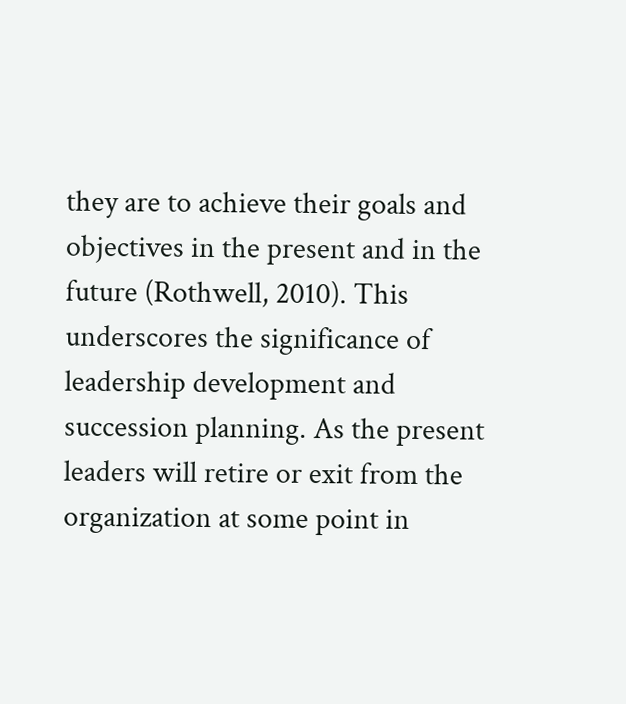they are to achieve their goals and objectives in the present and in the future (Rothwell, 2010). This underscores the significance of leadership development and succession planning. As the present leaders will retire or exit from the organization at some point in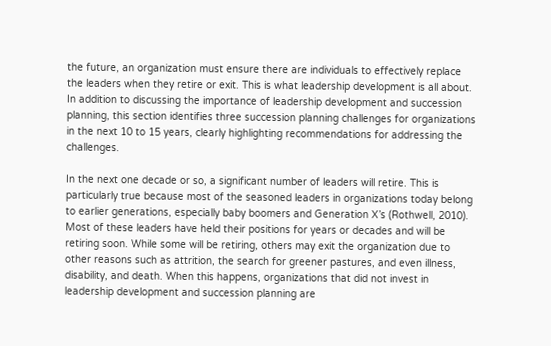the future, an organization must ensure there are individuals to effectively replace the leaders when they retire or exit. This is what leadership development is all about. In addition to discussing the importance of leadership development and succession planning, this section identifies three succession planning challenges for organizations in the next 10 to 15 years, clearly highlighting recommendations for addressing the challenges.

In the next one decade or so, a significant number of leaders will retire. This is particularly true because most of the seasoned leaders in organizations today belong to earlier generations, especially baby boomers and Generation X’s (Rothwell, 2010). Most of these leaders have held their positions for years or decades and will be retiring soon. While some will be retiring, others may exit the organization due to other reasons such as attrition, the search for greener pastures, and even illness, disability, and death. When this happens, organizations that did not invest in leadership development and succession planning are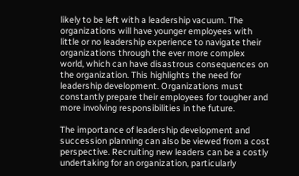likely to be left with a leadership vacuum. The organizations will have younger employees with little or no leadership experience to navigate their organizations through the ever more complex world, which can have disastrous consequences on the organization. This highlights the need for leadership development. Organizations must constantly prepare their employees for tougher and more involving responsibilities in the future.

The importance of leadership development and succession planning can also be viewed from a cost perspective. Recruiting new leaders can be a costly undertaking for an organization, particularly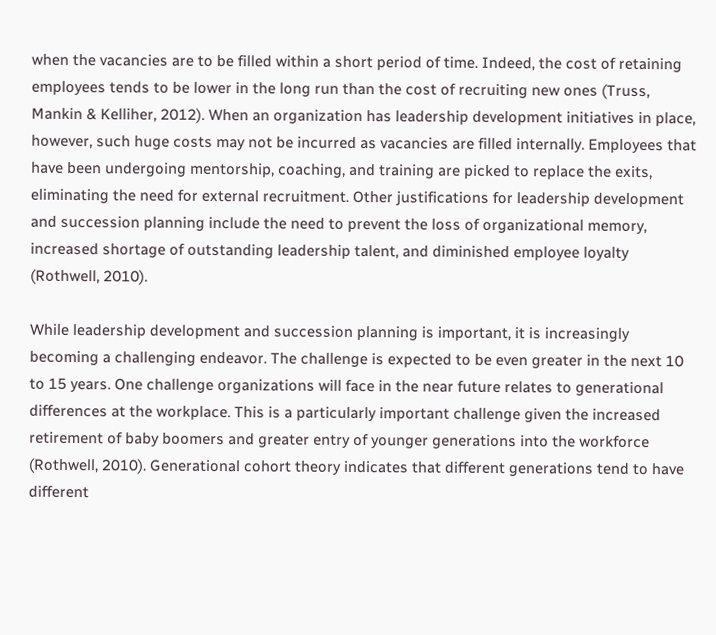when the vacancies are to be filled within a short period of time. Indeed, the cost of retaining employees tends to be lower in the long run than the cost of recruiting new ones (Truss, Mankin & Kelliher, 2012). When an organization has leadership development initiatives in place, however, such huge costs may not be incurred as vacancies are filled internally. Employees that have been undergoing mentorship, coaching, and training are picked to replace the exits, eliminating the need for external recruitment. Other justifications for leadership development and succession planning include the need to prevent the loss of organizational memory, increased shortage of outstanding leadership talent, and diminished employee loyalty (Rothwell, 2010).

While leadership development and succession planning is important, it is increasingly becoming a challenging endeavor. The challenge is expected to be even greater in the next 10 to 15 years. One challenge organizations will face in the near future relates to generational differences at the workplace. This is a particularly important challenge given the increased retirement of baby boomers and greater entry of younger generations into the workforce (Rothwell, 2010). Generational cohort theory indicates that different generations tend to have different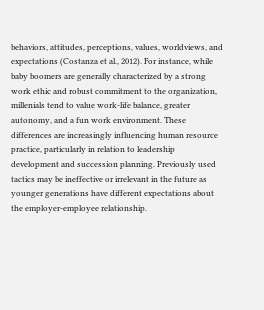behaviors, attitudes, perceptions, values, worldviews, and expectations (Costanza et al., 2012). For instance, while baby boomers are generally characterized by a strong work ethic and robust commitment to the organization, millenials tend to value work-life balance, greater autonomy, and a fun work environment. These differences are increasingly influencing human resource practice, particularly in relation to leadership development and succession planning. Previously used tactics may be ineffective or irrelevant in the future as younger generations have different expectations about the employer-employee relationship.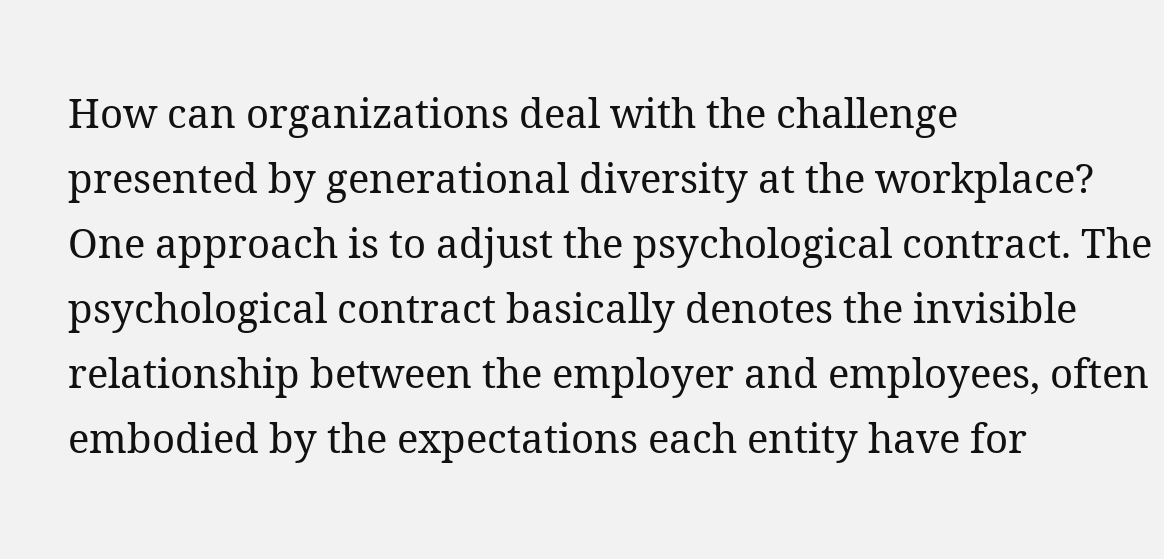How can organizations deal with the challenge presented by generational diversity at the workplace? One approach is to adjust the psychological contract. The psychological contract basically denotes the invisible relationship between the employer and employees, often embodied by the expectations each entity have for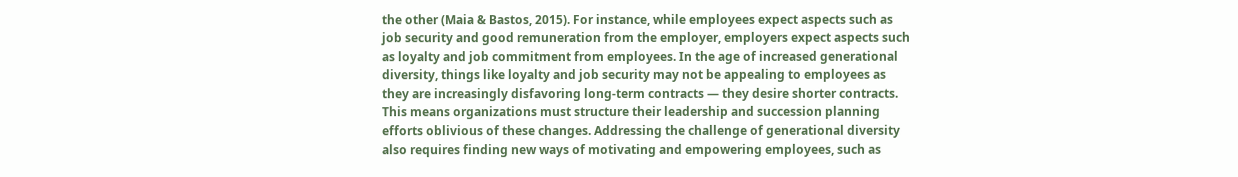the other (Maia & Bastos, 2015). For instance, while employees expect aspects such as job security and good remuneration from the employer, employers expect aspects such as loyalty and job commitment from employees. In the age of increased generational diversity, things like loyalty and job security may not be appealing to employees as they are increasingly disfavoring long-term contracts — they desire shorter contracts. This means organizations must structure their leadership and succession planning efforts oblivious of these changes. Addressing the challenge of generational diversity also requires finding new ways of motivating and empowering employees, such as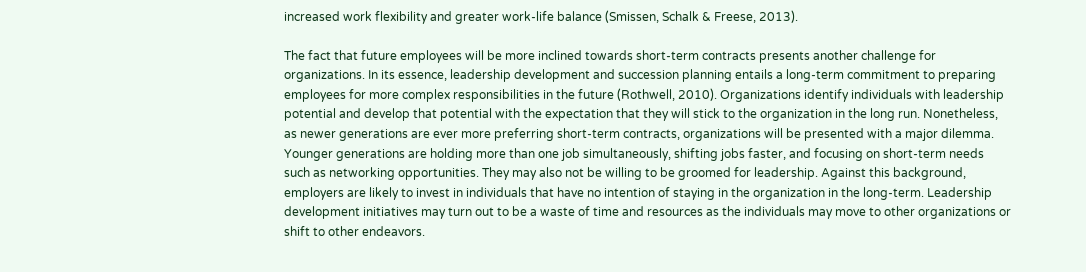increased work flexibility and greater work-life balance (Smissen, Schalk & Freese, 2013).

The fact that future employees will be more inclined towards short-term contracts presents another challenge for organizations. In its essence, leadership development and succession planning entails a long-term commitment to preparing employees for more complex responsibilities in the future (Rothwell, 2010). Organizations identify individuals with leadership potential and develop that potential with the expectation that they will stick to the organization in the long run. Nonetheless, as newer generations are ever more preferring short-term contracts, organizations will be presented with a major dilemma. Younger generations are holding more than one job simultaneously, shifting jobs faster, and focusing on short-term needs such as networking opportunities. They may also not be willing to be groomed for leadership. Against this background, employers are likely to invest in individuals that have no intention of staying in the organization in the long-term. Leadership development initiatives may turn out to be a waste of time and resources as the individuals may move to other organizations or shift to other endeavors.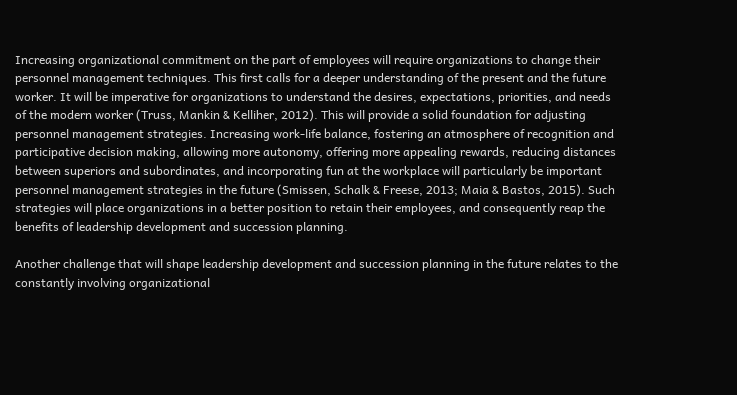Increasing organizational commitment on the part of employees will require organizations to change their personnel management techniques. This first calls for a deeper understanding of the present and the future worker. It will be imperative for organizations to understand the desires, expectations, priorities, and needs of the modern worker (Truss, Mankin & Kelliher, 2012). This will provide a solid foundation for adjusting personnel management strategies. Increasing work-life balance, fostering an atmosphere of recognition and participative decision making, allowing more autonomy, offering more appealing rewards, reducing distances between superiors and subordinates, and incorporating fun at the workplace will particularly be important personnel management strategies in the future (Smissen, Schalk & Freese, 2013; Maia & Bastos, 2015). Such strategies will place organizations in a better position to retain their employees, and consequently reap the benefits of leadership development and succession planning.

Another challenge that will shape leadership development and succession planning in the future relates to the constantly involving organizational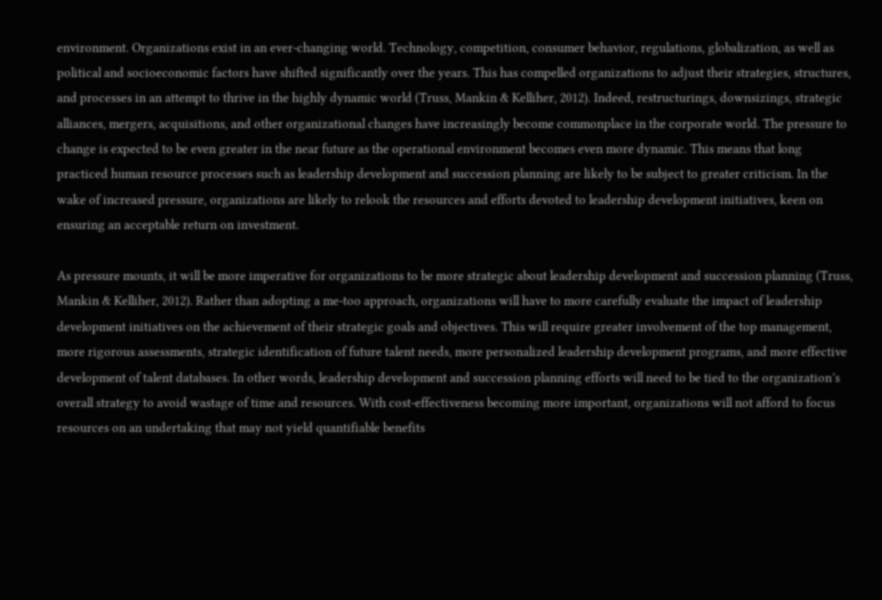environment. Organizations exist in an ever-changing world. Technology, competition, consumer behavior, regulations, globalization, as well as political and socioeconomic factors have shifted significantly over the years. This has compelled organizations to adjust their strategies, structures, and processes in an attempt to thrive in the highly dynamic world (Truss, Mankin & Kelliher, 2012). Indeed, restructurings, downsizings, strategic alliances, mergers, acquisitions, and other organizational changes have increasingly become commonplace in the corporate world. The pressure to change is expected to be even greater in the near future as the operational environment becomes even more dynamic. This means that long practiced human resource processes such as leadership development and succession planning are likely to be subject to greater criticism. In the wake of increased pressure, organizations are likely to relook the resources and efforts devoted to leadership development initiatives, keen on ensuring an acceptable return on investment.

As pressure mounts, it will be more imperative for organizations to be more strategic about leadership development and succession planning (Truss, Mankin & Kelliher, 2012). Rather than adopting a me-too approach, organizations will have to more carefully evaluate the impact of leadership development initiatives on the achievement of their strategic goals and objectives. This will require greater involvement of the top management, more rigorous assessments, strategic identification of future talent needs, more personalized leadership development programs, and more effective development of talent databases. In other words, leadership development and succession planning efforts will need to be tied to the organization’s overall strategy to avoid wastage of time and resources. With cost-effectiveness becoming more important, organizations will not afford to focus resources on an undertaking that may not yield quantifiable benefits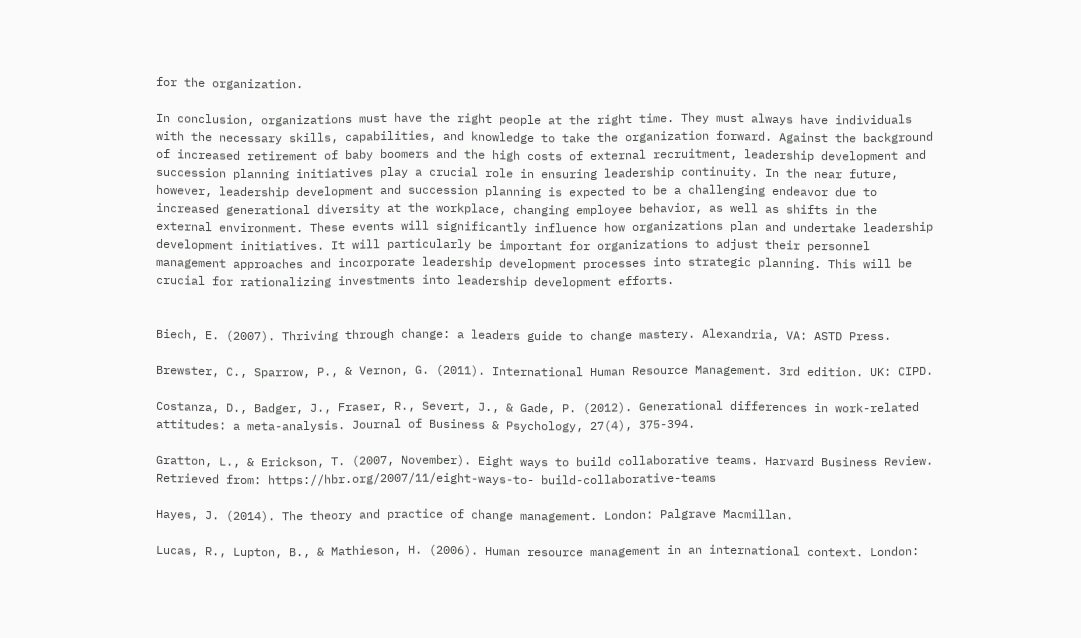for the organization.

In conclusion, organizations must have the right people at the right time. They must always have individuals with the necessary skills, capabilities, and knowledge to take the organization forward. Against the background of increased retirement of baby boomers and the high costs of external recruitment, leadership development and succession planning initiatives play a crucial role in ensuring leadership continuity. In the near future, however, leadership development and succession planning is expected to be a challenging endeavor due to increased generational diversity at the workplace, changing employee behavior, as well as shifts in the external environment. These events will significantly influence how organizations plan and undertake leadership development initiatives. It will particularly be important for organizations to adjust their personnel management approaches and incorporate leadership development processes into strategic planning. This will be crucial for rationalizing investments into leadership development efforts.


Biech, E. (2007). Thriving through change: a leaders guide to change mastery. Alexandria, VA: ASTD Press.

Brewster, C., Sparrow, P., & Vernon, G. (2011). International Human Resource Management. 3rd edition. UK: CIPD.

Costanza, D., Badger, J., Fraser, R., Severt, J., & Gade, P. (2012). Generational differences in work-related attitudes: a meta-analysis. Journal of Business & Psychology, 27(4), 375-394.

Gratton, L., & Erickson, T. (2007, November). Eight ways to build collaborative teams. Harvard Business Review. Retrieved from: https://hbr.org/2007/11/eight-ways-to- build-collaborative-teams

Hayes, J. (2014). The theory and practice of change management. London: Palgrave Macmillan.

Lucas, R., Lupton, B., & Mathieson, H. (2006). Human resource management in an international context. London: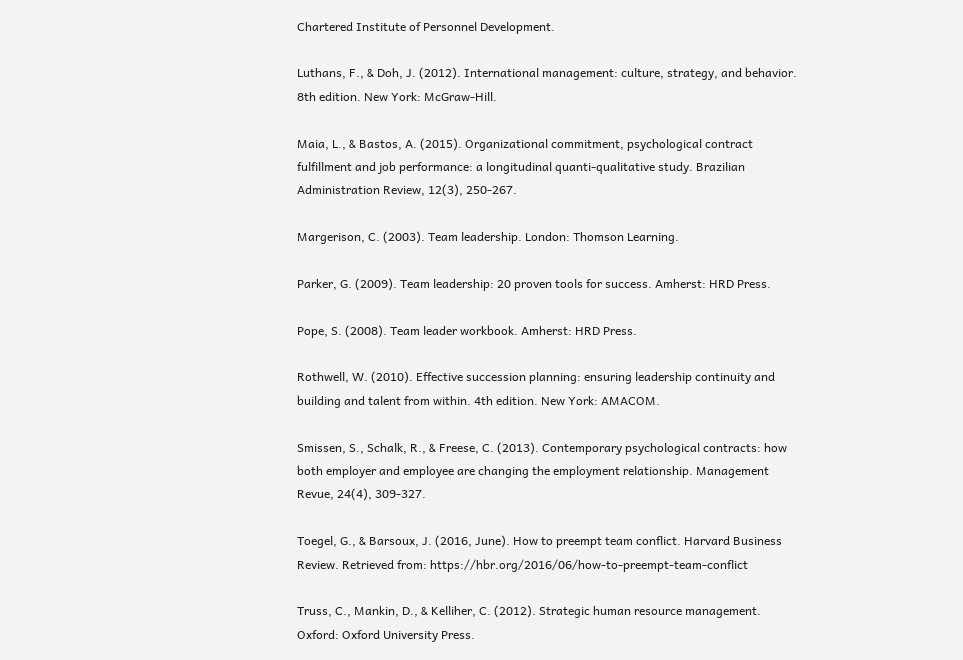Chartered Institute of Personnel Development.

Luthans, F., & Doh, J. (2012). International management: culture, strategy, and behavior. 8th edition. New York: McGraw-Hill.

Maia, L., & Bastos, A. (2015). Organizational commitment, psychological contract fulfillment and job performance: a longitudinal quanti-qualitative study. Brazilian Administration Review, 12(3), 250-267.

Margerison, C. (2003). Team leadership. London: Thomson Learning.

Parker, G. (2009). Team leadership: 20 proven tools for success. Amherst: HRD Press.

Pope, S. (2008). Team leader workbook. Amherst: HRD Press.

Rothwell, W. (2010). Effective succession planning: ensuring leadership continuity and building and talent from within. 4th edition. New York: AMACOM.

Smissen, S., Schalk, R., & Freese, C. (2013). Contemporary psychological contracts: how both employer and employee are changing the employment relationship. Management Revue, 24(4), 309-327.

Toegel, G., & Barsoux, J. (2016, June). How to preempt team conflict. Harvard Business Review. Retrieved from: https://hbr.org/2016/06/how-to-preempt-team-conflict

Truss, C., Mankin, D., & Kelliher, C. (2012). Strategic human resource management. Oxford: Oxford University Press.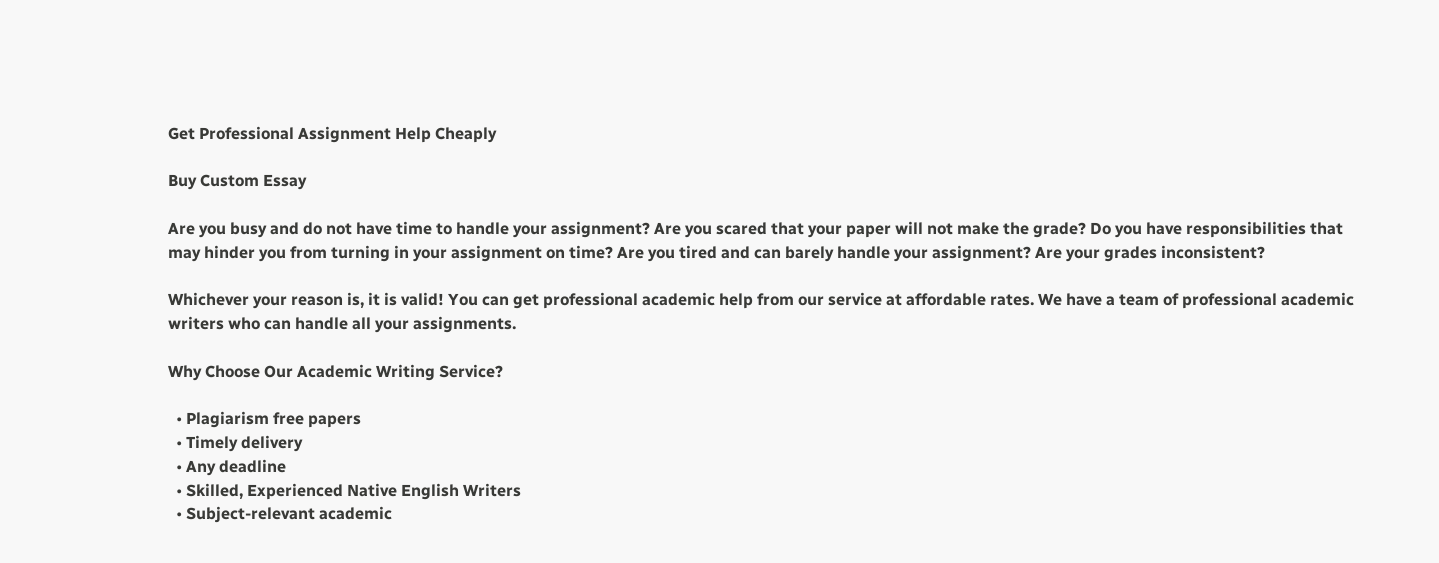Get Professional Assignment Help Cheaply

Buy Custom Essay

Are you busy and do not have time to handle your assignment? Are you scared that your paper will not make the grade? Do you have responsibilities that may hinder you from turning in your assignment on time? Are you tired and can barely handle your assignment? Are your grades inconsistent?

Whichever your reason is, it is valid! You can get professional academic help from our service at affordable rates. We have a team of professional academic writers who can handle all your assignments.

Why Choose Our Academic Writing Service?

  • Plagiarism free papers
  • Timely delivery
  • Any deadline
  • Skilled, Experienced Native English Writers
  • Subject-relevant academic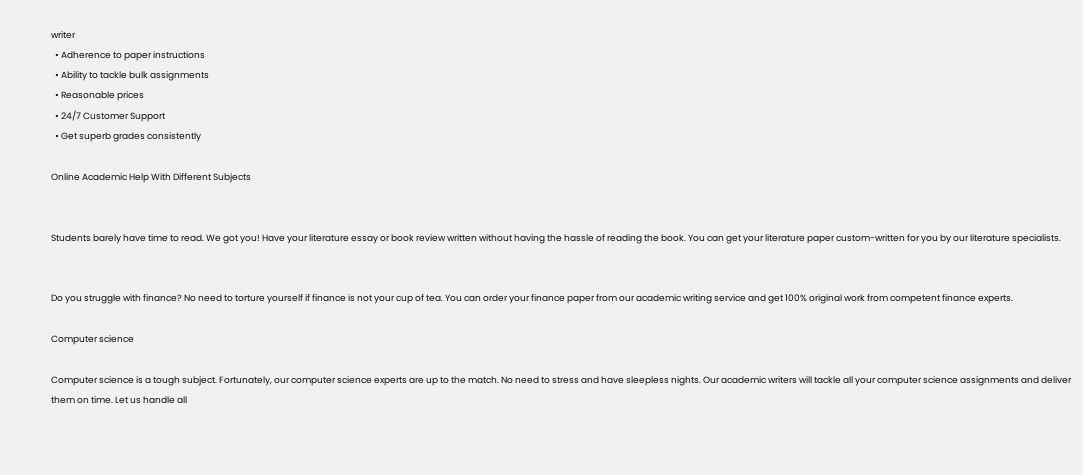writer
  • Adherence to paper instructions
  • Ability to tackle bulk assignments
  • Reasonable prices
  • 24/7 Customer Support
  • Get superb grades consistently

Online Academic Help With Different Subjects


Students barely have time to read. We got you! Have your literature essay or book review written without having the hassle of reading the book. You can get your literature paper custom-written for you by our literature specialists.


Do you struggle with finance? No need to torture yourself if finance is not your cup of tea. You can order your finance paper from our academic writing service and get 100% original work from competent finance experts.

Computer science

Computer science is a tough subject. Fortunately, our computer science experts are up to the match. No need to stress and have sleepless nights. Our academic writers will tackle all your computer science assignments and deliver them on time. Let us handle all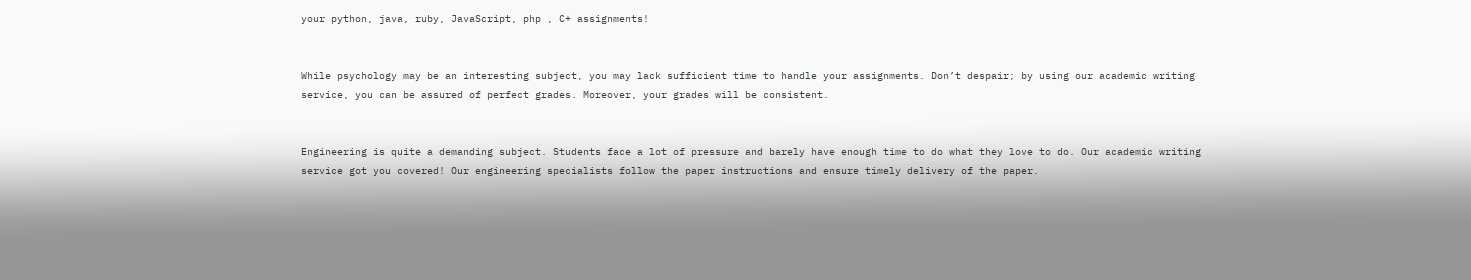your python, java, ruby, JavaScript, php , C+ assignments!


While psychology may be an interesting subject, you may lack sufficient time to handle your assignments. Don’t despair; by using our academic writing service, you can be assured of perfect grades. Moreover, your grades will be consistent.


Engineering is quite a demanding subject. Students face a lot of pressure and barely have enough time to do what they love to do. Our academic writing service got you covered! Our engineering specialists follow the paper instructions and ensure timely delivery of the paper.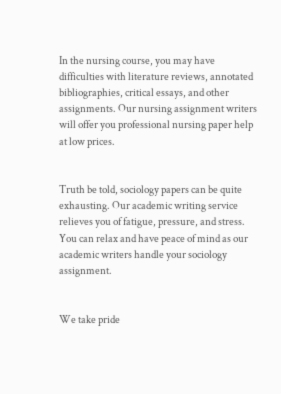In the nursing course, you may have difficulties with literature reviews, annotated bibliographies, critical essays, and other assignments. Our nursing assignment writers will offer you professional nursing paper help at low prices.


Truth be told, sociology papers can be quite exhausting. Our academic writing service relieves you of fatigue, pressure, and stress. You can relax and have peace of mind as our academic writers handle your sociology assignment.


We take pride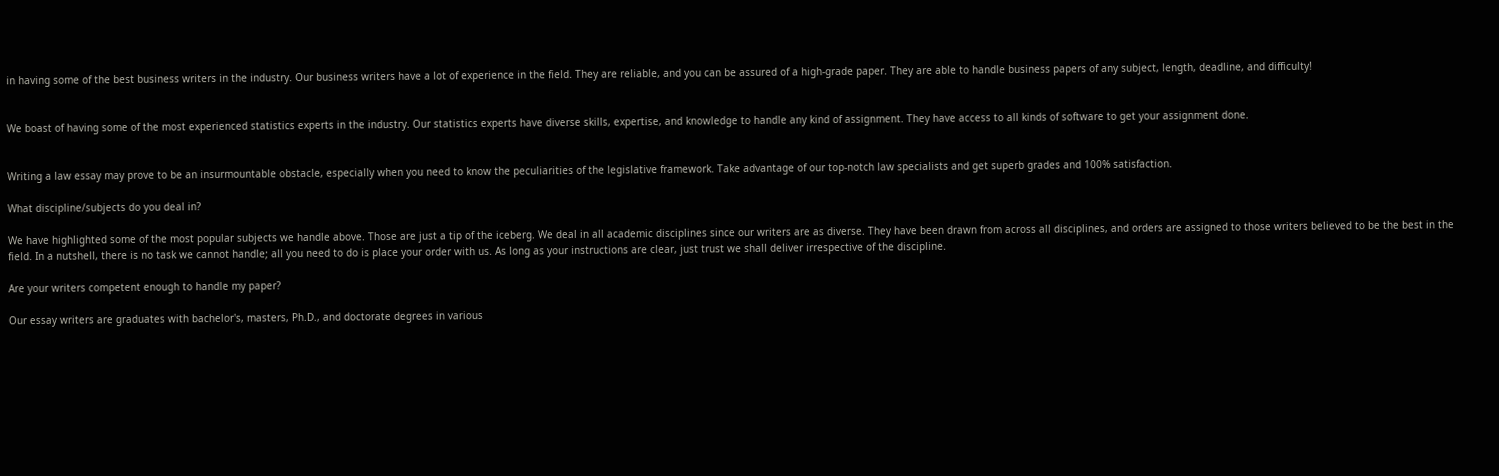in having some of the best business writers in the industry. Our business writers have a lot of experience in the field. They are reliable, and you can be assured of a high-grade paper. They are able to handle business papers of any subject, length, deadline, and difficulty!


We boast of having some of the most experienced statistics experts in the industry. Our statistics experts have diverse skills, expertise, and knowledge to handle any kind of assignment. They have access to all kinds of software to get your assignment done.


Writing a law essay may prove to be an insurmountable obstacle, especially when you need to know the peculiarities of the legislative framework. Take advantage of our top-notch law specialists and get superb grades and 100% satisfaction.

What discipline/subjects do you deal in?

We have highlighted some of the most popular subjects we handle above. Those are just a tip of the iceberg. We deal in all academic disciplines since our writers are as diverse. They have been drawn from across all disciplines, and orders are assigned to those writers believed to be the best in the field. In a nutshell, there is no task we cannot handle; all you need to do is place your order with us. As long as your instructions are clear, just trust we shall deliver irrespective of the discipline.

Are your writers competent enough to handle my paper?

Our essay writers are graduates with bachelor's, masters, Ph.D., and doctorate degrees in various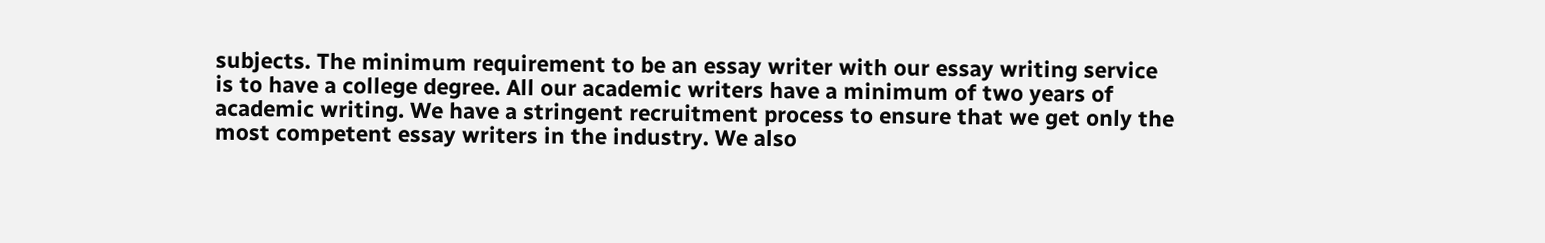subjects. The minimum requirement to be an essay writer with our essay writing service is to have a college degree. All our academic writers have a minimum of two years of academic writing. We have a stringent recruitment process to ensure that we get only the most competent essay writers in the industry. We also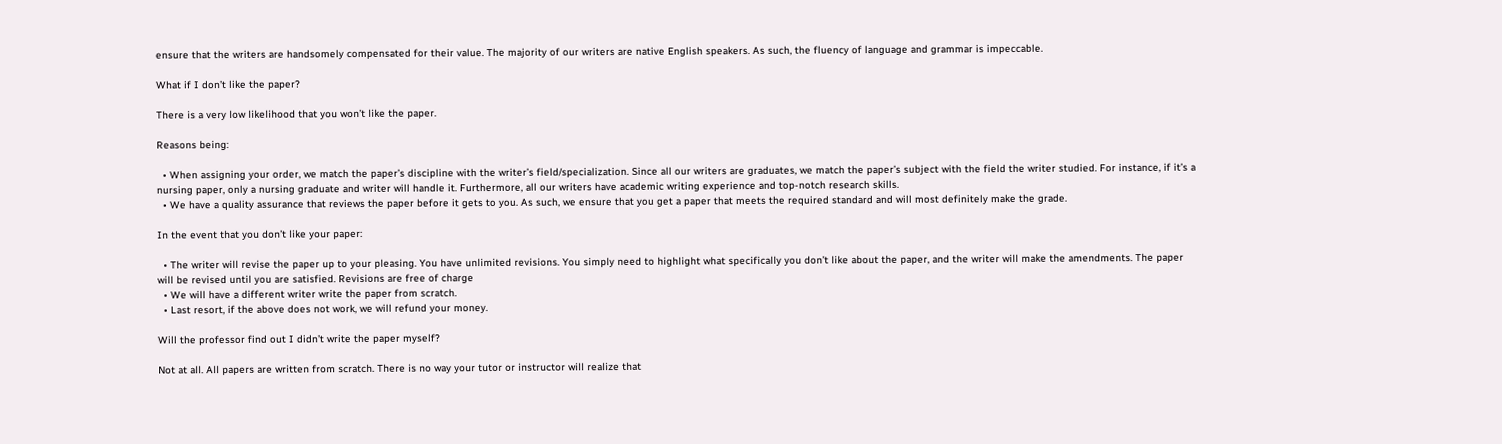ensure that the writers are handsomely compensated for their value. The majority of our writers are native English speakers. As such, the fluency of language and grammar is impeccable.

What if I don’t like the paper?

There is a very low likelihood that you won’t like the paper.

Reasons being:

  • When assigning your order, we match the paper’s discipline with the writer’s field/specialization. Since all our writers are graduates, we match the paper’s subject with the field the writer studied. For instance, if it’s a nursing paper, only a nursing graduate and writer will handle it. Furthermore, all our writers have academic writing experience and top-notch research skills.
  • We have a quality assurance that reviews the paper before it gets to you. As such, we ensure that you get a paper that meets the required standard and will most definitely make the grade.

In the event that you don’t like your paper:

  • The writer will revise the paper up to your pleasing. You have unlimited revisions. You simply need to highlight what specifically you don’t like about the paper, and the writer will make the amendments. The paper will be revised until you are satisfied. Revisions are free of charge
  • We will have a different writer write the paper from scratch.
  • Last resort, if the above does not work, we will refund your money.

Will the professor find out I didn’t write the paper myself?

Not at all. All papers are written from scratch. There is no way your tutor or instructor will realize that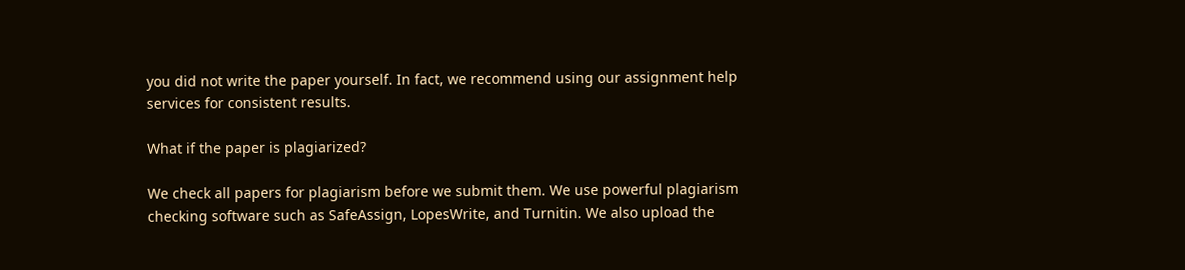you did not write the paper yourself. In fact, we recommend using our assignment help services for consistent results.

What if the paper is plagiarized?

We check all papers for plagiarism before we submit them. We use powerful plagiarism checking software such as SafeAssign, LopesWrite, and Turnitin. We also upload the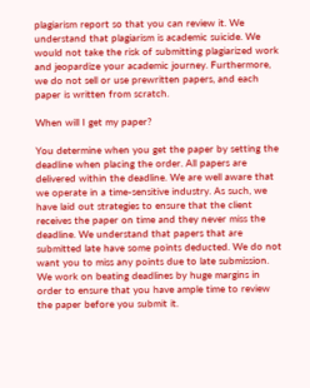plagiarism report so that you can review it. We understand that plagiarism is academic suicide. We would not take the risk of submitting plagiarized work and jeopardize your academic journey. Furthermore, we do not sell or use prewritten papers, and each paper is written from scratch.

When will I get my paper?

You determine when you get the paper by setting the deadline when placing the order. All papers are delivered within the deadline. We are well aware that we operate in a time-sensitive industry. As such, we have laid out strategies to ensure that the client receives the paper on time and they never miss the deadline. We understand that papers that are submitted late have some points deducted. We do not want you to miss any points due to late submission. We work on beating deadlines by huge margins in order to ensure that you have ample time to review the paper before you submit it.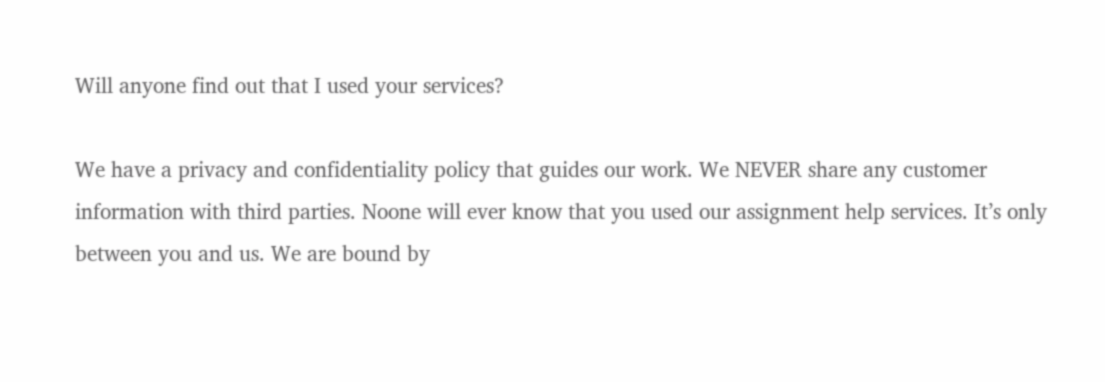Will anyone find out that I used your services?

We have a privacy and confidentiality policy that guides our work. We NEVER share any customer information with third parties. Noone will ever know that you used our assignment help services. It’s only between you and us. We are bound by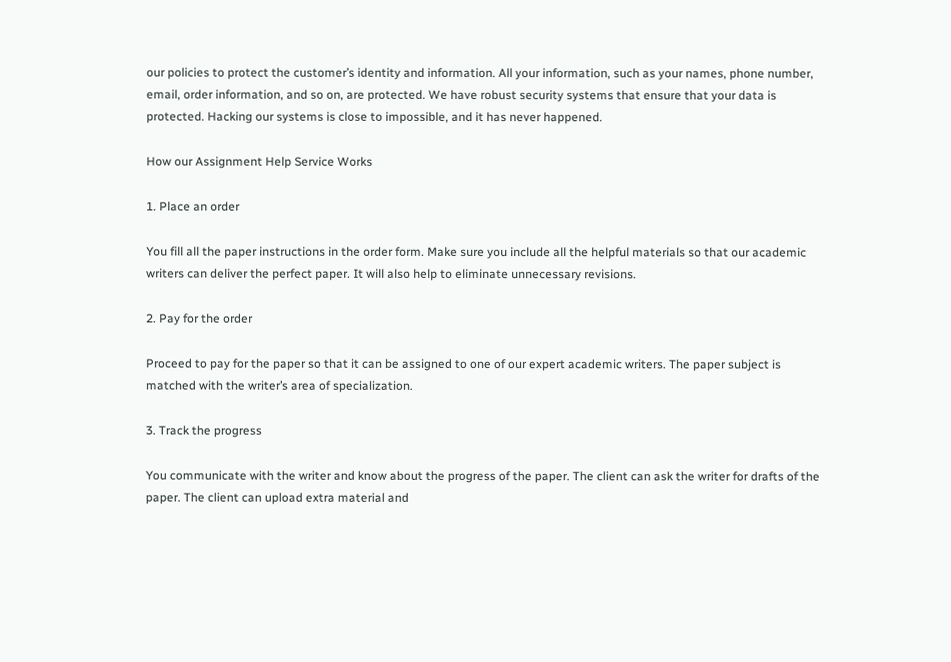our policies to protect the customer’s identity and information. All your information, such as your names, phone number, email, order information, and so on, are protected. We have robust security systems that ensure that your data is protected. Hacking our systems is close to impossible, and it has never happened.

How our Assignment Help Service Works

1. Place an order

You fill all the paper instructions in the order form. Make sure you include all the helpful materials so that our academic writers can deliver the perfect paper. It will also help to eliminate unnecessary revisions.

2. Pay for the order

Proceed to pay for the paper so that it can be assigned to one of our expert academic writers. The paper subject is matched with the writer’s area of specialization.

3. Track the progress

You communicate with the writer and know about the progress of the paper. The client can ask the writer for drafts of the paper. The client can upload extra material and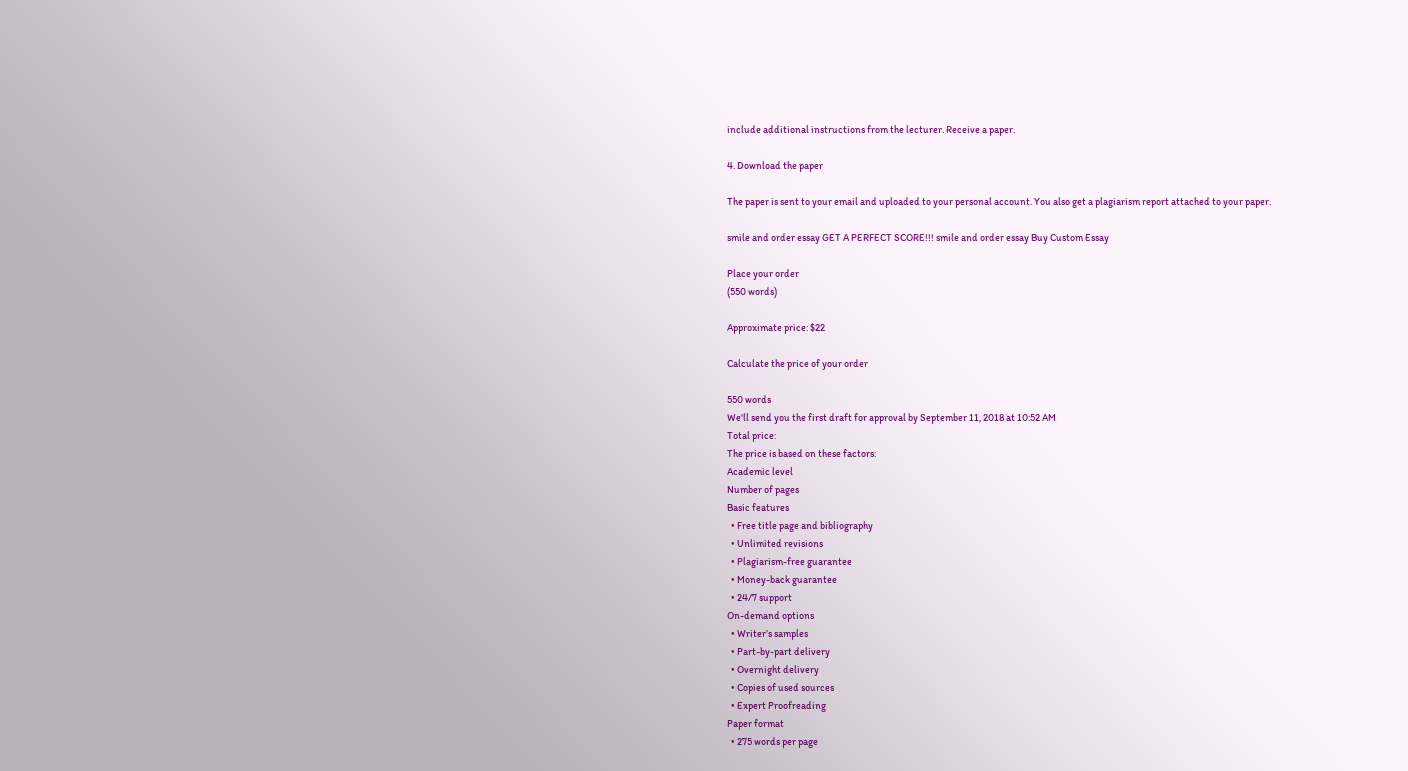include additional instructions from the lecturer. Receive a paper.

4. Download the paper

The paper is sent to your email and uploaded to your personal account. You also get a plagiarism report attached to your paper.

smile and order essay GET A PERFECT SCORE!!! smile and order essay Buy Custom Essay

Place your order
(550 words)

Approximate price: $22

Calculate the price of your order

550 words
We'll send you the first draft for approval by September 11, 2018 at 10:52 AM
Total price:
The price is based on these factors:
Academic level
Number of pages
Basic features
  • Free title page and bibliography
  • Unlimited revisions
  • Plagiarism-free guarantee
  • Money-back guarantee
  • 24/7 support
On-demand options
  • Writer’s samples
  • Part-by-part delivery
  • Overnight delivery
  • Copies of used sources
  • Expert Proofreading
Paper format
  • 275 words per page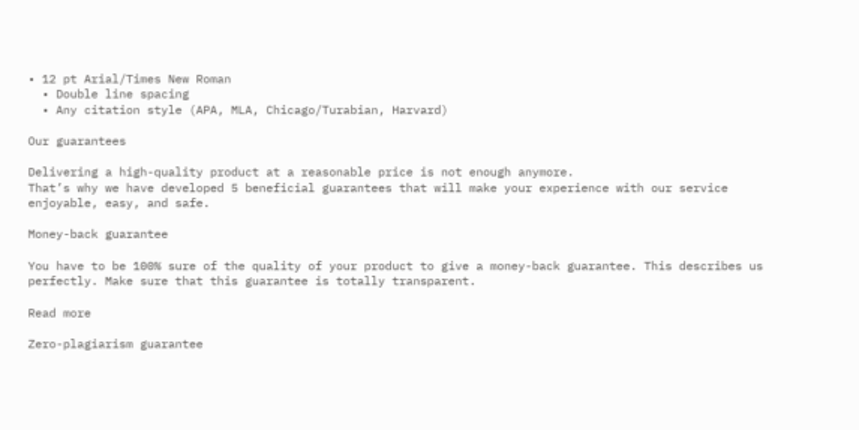• 12 pt Arial/Times New Roman
  • Double line spacing
  • Any citation style (APA, MLA, Chicago/Turabian, Harvard)

Our guarantees

Delivering a high-quality product at a reasonable price is not enough anymore.
That’s why we have developed 5 beneficial guarantees that will make your experience with our service enjoyable, easy, and safe.

Money-back guarantee

You have to be 100% sure of the quality of your product to give a money-back guarantee. This describes us perfectly. Make sure that this guarantee is totally transparent.

Read more

Zero-plagiarism guarantee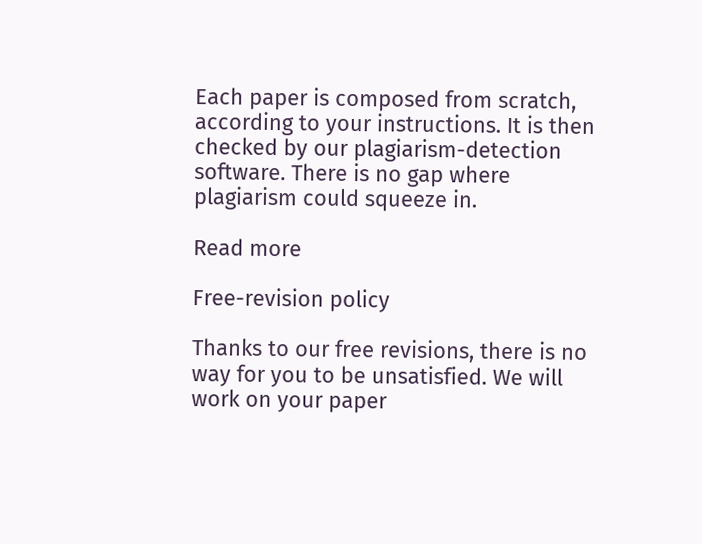Each paper is composed from scratch, according to your instructions. It is then checked by our plagiarism-detection software. There is no gap where plagiarism could squeeze in.

Read more

Free-revision policy

Thanks to our free revisions, there is no way for you to be unsatisfied. We will work on your paper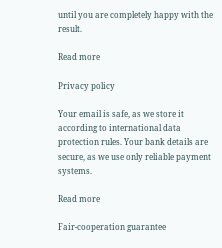until you are completely happy with the result.

Read more

Privacy policy

Your email is safe, as we store it according to international data protection rules. Your bank details are secure, as we use only reliable payment systems.

Read more

Fair-cooperation guarantee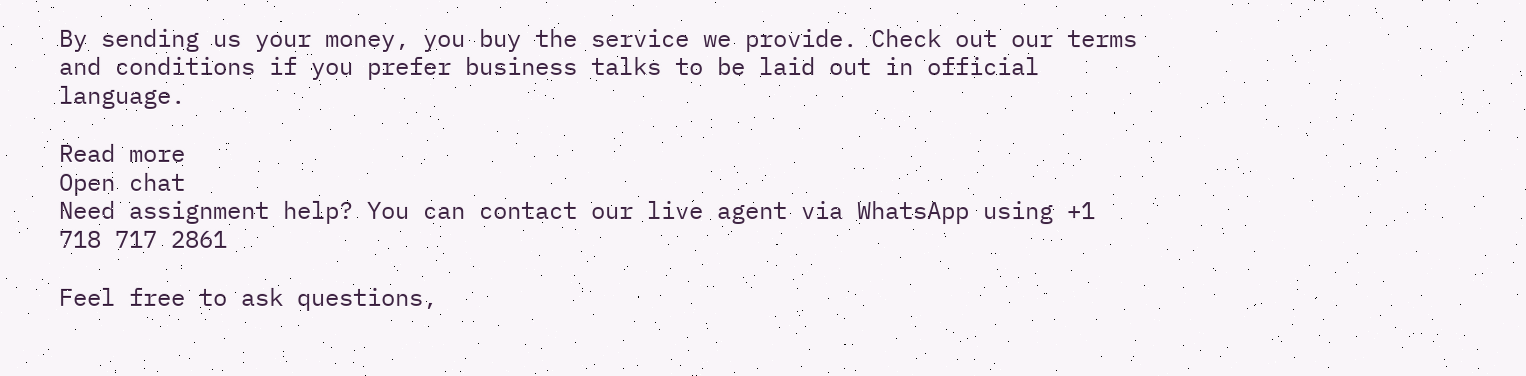By sending us your money, you buy the service we provide. Check out our terms and conditions if you prefer business talks to be laid out in official language.

Read more
Open chat
Need assignment help? You can contact our live agent via WhatsApp using +1 718 717 2861

Feel free to ask questions,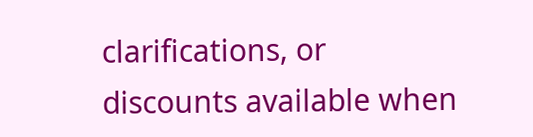clarifications, or discounts available when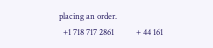placing an order.
  +1 718 717 2861           + 44 161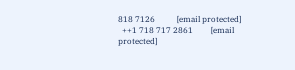818 7126           [email protected]
  ++1 718 717 2861         [email protected]